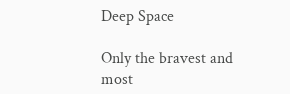Deep Space

Only the bravest and most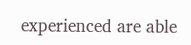experienced are able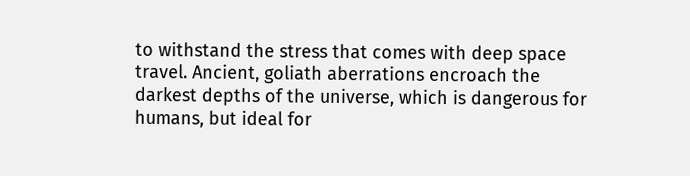to withstand the stress that comes with deep space travel. Ancient, goliath aberrations encroach the darkest depths of the universe, which is dangerous for humans, but ideal for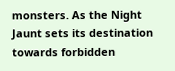monsters. As the Night Jaunt sets its destination towards forbidden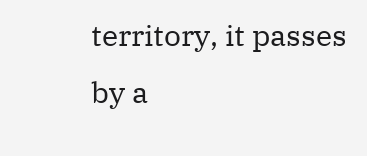territory, it passes by a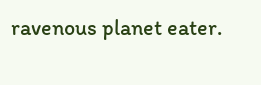ravenous planet eater.